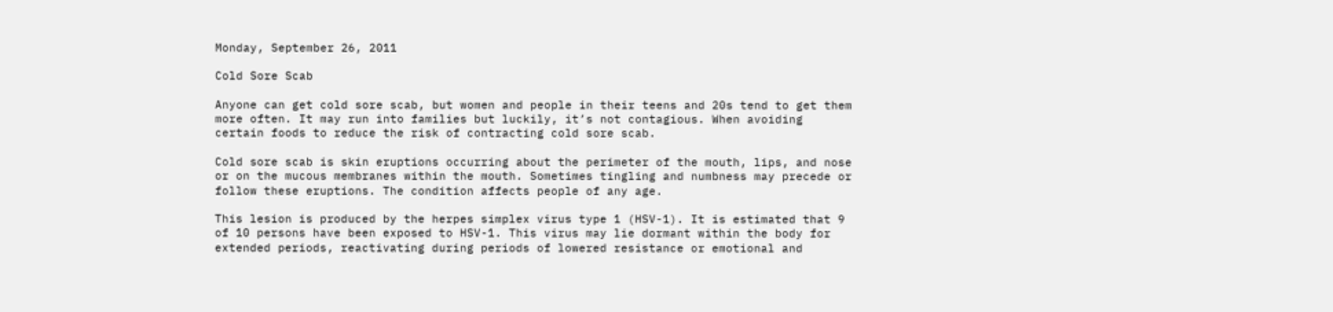Monday, September 26, 2011

Cold Sore Scab

Anyone can get cold sore scab, but women and people in their teens and 20s tend to get them more often. It may run into families but luckily, it’s not contagious. When avoiding certain foods to reduce the risk of contracting cold sore scab.

Cold sore scab is skin eruptions occurring about the perimeter of the mouth, lips, and nose or on the mucous membranes within the mouth. Sometimes tingling and numbness may precede or follow these eruptions. The condition affects people of any age.

This lesion is produced by the herpes simplex virus type 1 (HSV-1). It is estimated that 9 of 10 persons have been exposed to HSV-1. This virus may lie dormant within the body for extended periods, reactivating during periods of lowered resistance or emotional and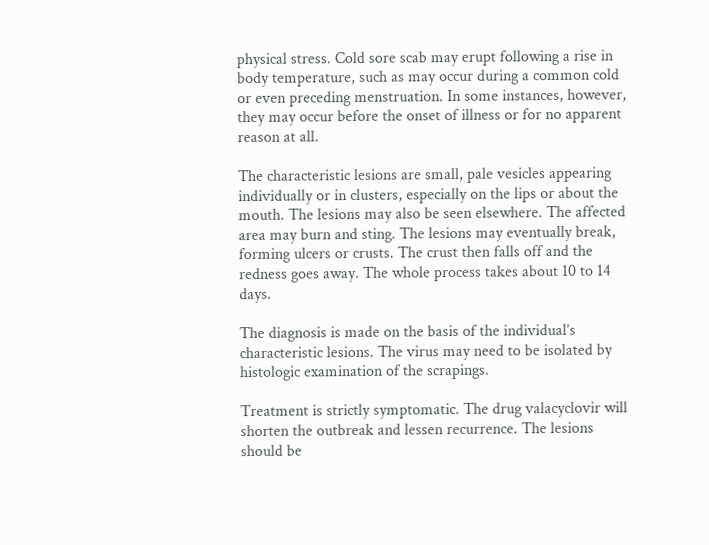physical stress. Cold sore scab may erupt following a rise in body temperature, such as may occur during a common cold or even preceding menstruation. In some instances, however, they may occur before the onset of illness or for no apparent reason at all.

The characteristic lesions are small, pale vesicles appearing individually or in clusters, especially on the lips or about the mouth. The lesions may also be seen elsewhere. The affected area may burn and sting. The lesions may eventually break, forming ulcers or crusts. The crust then falls off and the redness goes away. The whole process takes about 10 to 14 days.

The diagnosis is made on the basis of the individual’s characteristic lesions. The virus may need to be isolated by histologic examination of the scrapings.

Treatment is strictly symptomatic. The drug valacyclovir will shorten the outbreak and lessen recurrence. The lesions should be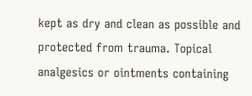kept as dry and clean as possible and protected from trauma. Topical analgesics or ointments containing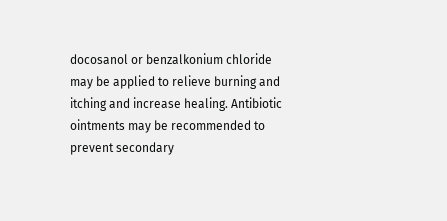docosanol or benzalkonium chloride may be applied to relieve burning and itching and increase healing. Antibiotic ointments may be recommended to prevent secondary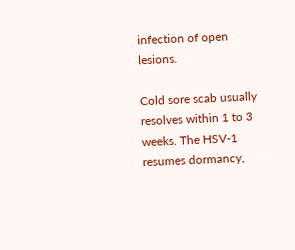infection of open lesions.

Cold sore scab usually resolves within 1 to 3 weeks. The HSV-1 resumes dormancy,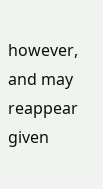however, and may reappear given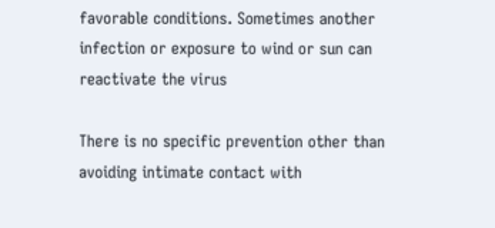favorable conditions. Sometimes another infection or exposure to wind or sun can reactivate the virus

There is no specific prevention other than avoiding intimate contact with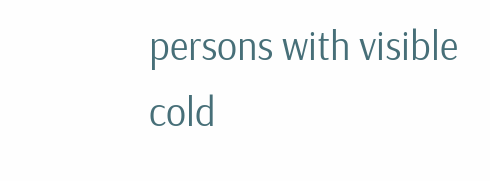persons with visible cold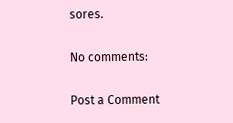sores.

No comments:

Post a Comment